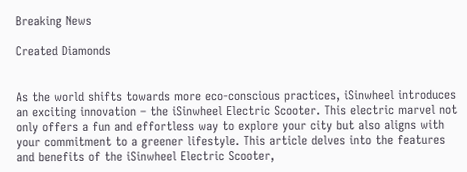Breaking News

Created Diamonds


As the world shifts towards more eco-conscious practices, iSinwheel introduces an exciting innovation – the iSinwheel Electric Scooter. This electric marvel not only offers a fun and effortless way to explore your city but also aligns with your commitment to a greener lifestyle. This article delves into the features and benefits of the iSinwheel Electric Scooter,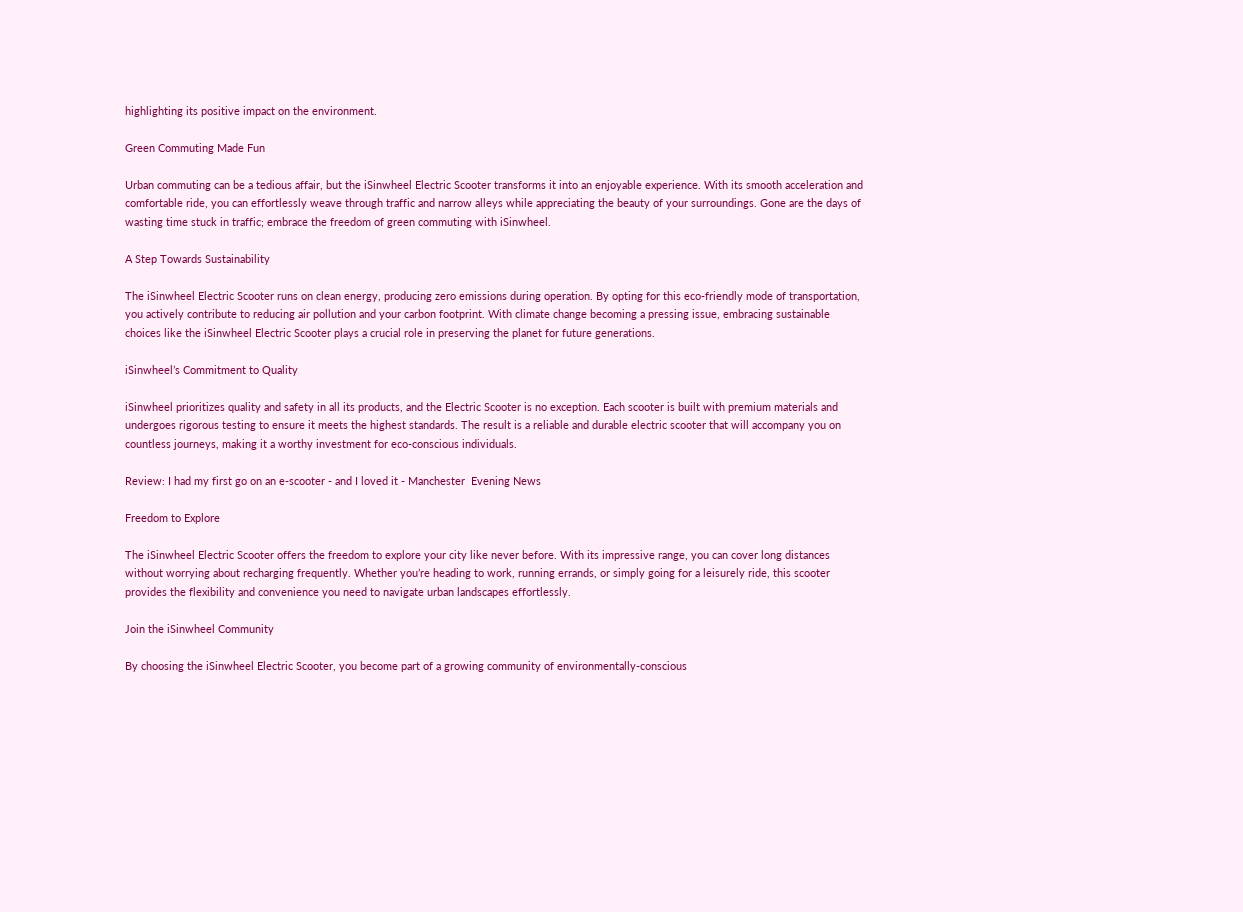highlighting its positive impact on the environment.

Green Commuting Made Fun

Urban commuting can be a tedious affair, but the iSinwheel Electric Scooter transforms it into an enjoyable experience. With its smooth acceleration and comfortable ride, you can effortlessly weave through traffic and narrow alleys while appreciating the beauty of your surroundings. Gone are the days of wasting time stuck in traffic; embrace the freedom of green commuting with iSinwheel.

A Step Towards Sustainability

The iSinwheel Electric Scooter runs on clean energy, producing zero emissions during operation. By opting for this eco-friendly mode of transportation, you actively contribute to reducing air pollution and your carbon footprint. With climate change becoming a pressing issue, embracing sustainable choices like the iSinwheel Electric Scooter plays a crucial role in preserving the planet for future generations.

iSinwheel’s Commitment to Quality

iSinwheel prioritizes quality and safety in all its products, and the Electric Scooter is no exception. Each scooter is built with premium materials and undergoes rigorous testing to ensure it meets the highest standards. The result is a reliable and durable electric scooter that will accompany you on countless journeys, making it a worthy investment for eco-conscious individuals.

Review: I had my first go on an e-scooter - and I loved it - Manchester  Evening News

Freedom to Explore

The iSinwheel Electric Scooter offers the freedom to explore your city like never before. With its impressive range, you can cover long distances without worrying about recharging frequently. Whether you’re heading to work, running errands, or simply going for a leisurely ride, this scooter provides the flexibility and convenience you need to navigate urban landscapes effortlessly.

Join the iSinwheel Community

By choosing the iSinwheel Electric Scooter, you become part of a growing community of environmentally-conscious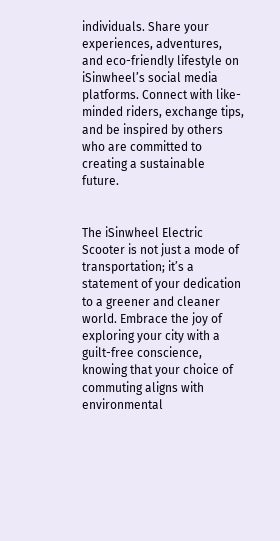individuals. Share your experiences, adventures, and eco-friendly lifestyle on iSinwheel’s social media platforms. Connect with like-minded riders, exchange tips, and be inspired by others who are committed to creating a sustainable future.


The iSinwheel Electric Scooter is not just a mode of transportation; it’s a statement of your dedication to a greener and cleaner world. Embrace the joy of exploring your city with a guilt-free conscience, knowing that your choice of commuting aligns with environmental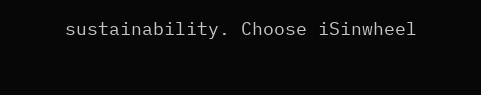sustainability. Choose iSinwheel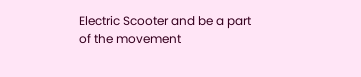Electric Scooter and be a part of the movement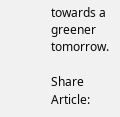towards a greener tomorrow.

Share Article: